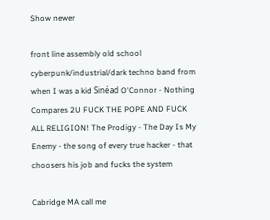Show newer

front line assembly old school cyberpunk/industrial/dark techno band from when I was a kid Sinéad O'Connor - Nothing Compares 2U FUCK THE POPE AND FUCK ALL RELIGION! The Prodigy - The Day Is My Enemy - the song of every true hacker - that choosers his job and fucks the system

Cabridge MA call me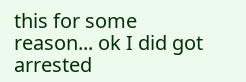this for some reason... ok I did got arrested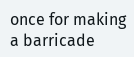once for making a barricade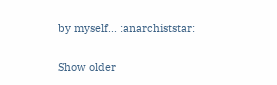by myself... :anarchiststar:

Show older